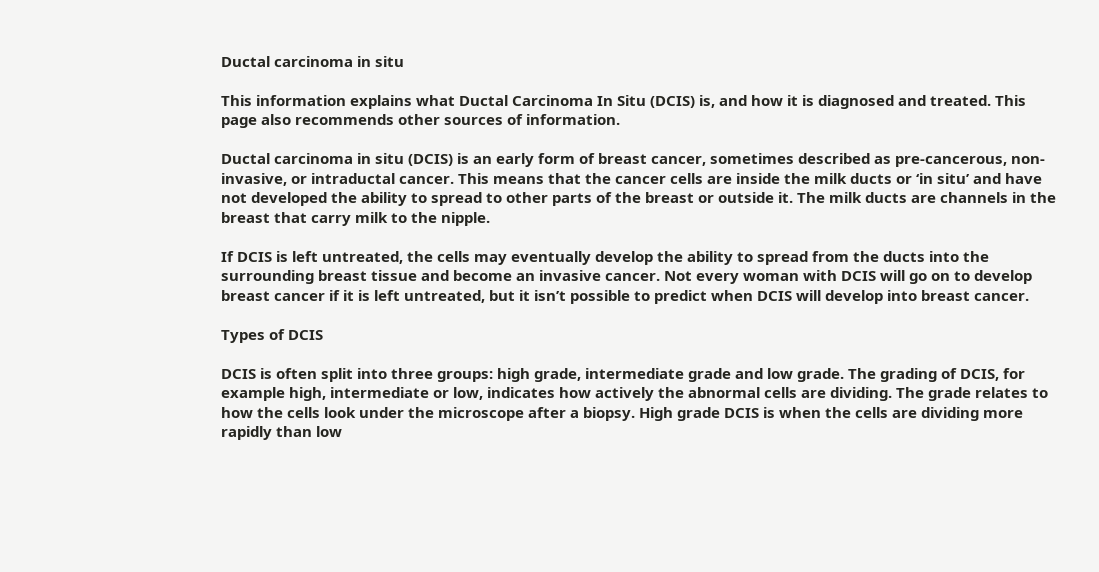Ductal carcinoma in situ

This information explains what Ductal Carcinoma In Situ (DCIS) is, and how it is diagnosed and treated. This page also recommends other sources of information.

Ductal carcinoma in situ (DCIS) is an early form of breast cancer, sometimes described as pre-cancerous, non-invasive, or intraductal cancer. This means that the cancer cells are inside the milk ducts or ‘in situ’ and have not developed the ability to spread to other parts of the breast or outside it. The milk ducts are channels in the breast that carry milk to the nipple.

If DCIS is left untreated, the cells may eventually develop the ability to spread from the ducts into the surrounding breast tissue and become an invasive cancer. Not every woman with DCIS will go on to develop breast cancer if it is left untreated, but it isn’t possible to predict when DCIS will develop into breast cancer.

Types of DCIS

DCIS is often split into three groups: high grade, intermediate grade and low grade. The grading of DCIS, for example high, intermediate or low, indicates how actively the abnormal cells are dividing. The grade relates to how the cells look under the microscope after a biopsy. High grade DCIS is when the cells are dividing more rapidly than low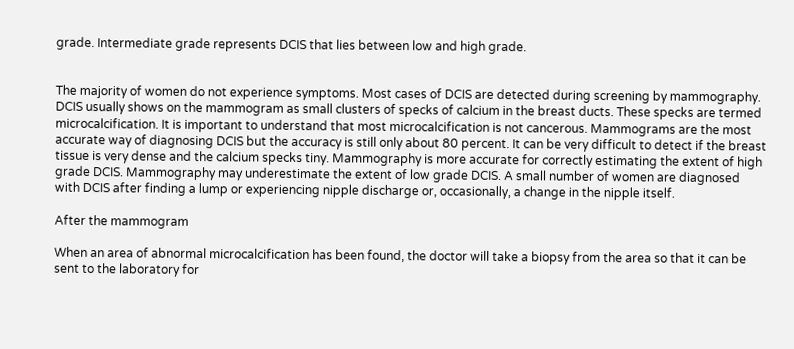grade. Intermediate grade represents DCIS that lies between low and high grade.


The majority of women do not experience symptoms. Most cases of DCIS are detected during screening by mammography. DCIS usually shows on the mammogram as small clusters of specks of calcium in the breast ducts. These specks are termed microcalcification. It is important to understand that most microcalcification is not cancerous. Mammograms are the most accurate way of diagnosing DCIS but the accuracy is still only about 80 percent. It can be very difficult to detect if the breast tissue is very dense and the calcium specks tiny. Mammography is more accurate for correctly estimating the extent of high grade DCIS. Mammography may underestimate the extent of low grade DCIS. A small number of women are diagnosed with DCIS after finding a lump or experiencing nipple discharge or, occasionally, a change in the nipple itself.

After the mammogram

When an area of abnormal microcalcification has been found, the doctor will take a biopsy from the area so that it can be sent to the laboratory for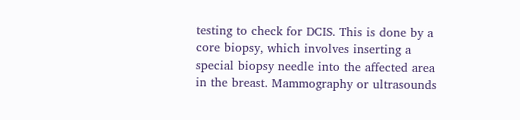testing to check for DCIS. This is done by a core biopsy, which involves inserting a special biopsy needle into the affected area in the breast. Mammography or ultrasounds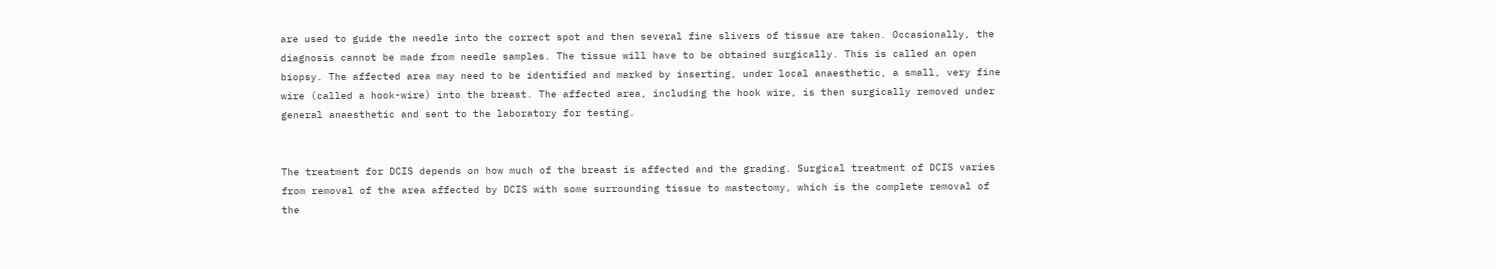are used to guide the needle into the correct spot and then several fine slivers of tissue are taken. Occasionally, the diagnosis cannot be made from needle samples. The tissue will have to be obtained surgically. This is called an open biopsy. The affected area may need to be identified and marked by inserting, under local anaesthetic, a small, very fine wire (called a hook-wire) into the breast. The affected area, including the hook wire, is then surgically removed under general anaesthetic and sent to the laboratory for testing.


The treatment for DCIS depends on how much of the breast is affected and the grading. Surgical treatment of DCIS varies from removal of the area affected by DCIS with some surrounding tissue to mastectomy, which is the complete removal of the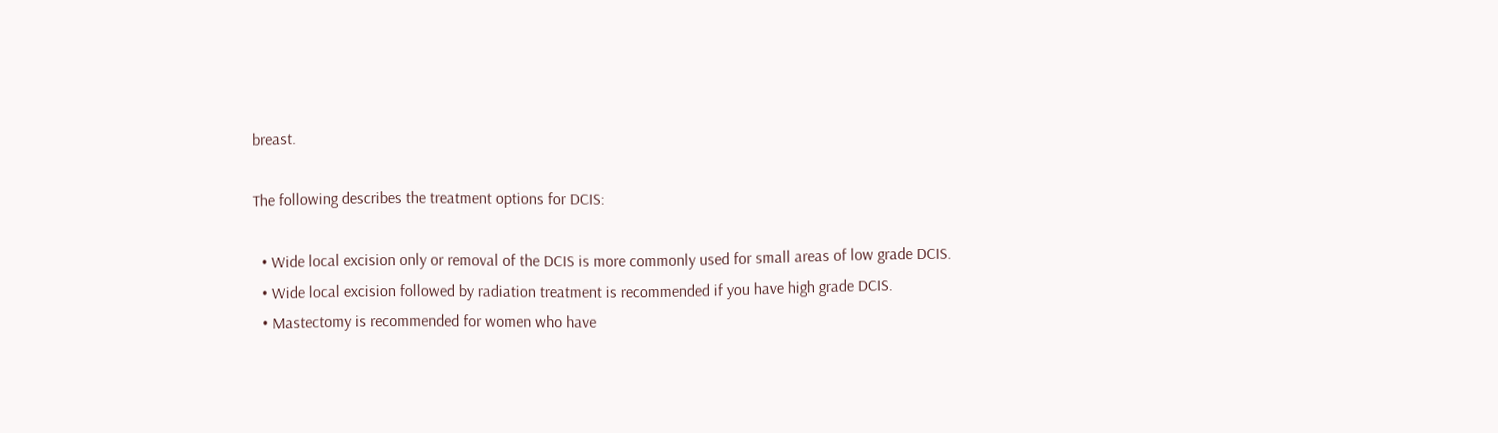breast.

The following describes the treatment options for DCIS:

  • Wide local excision only or removal of the DCIS is more commonly used for small areas of low grade DCIS.
  • Wide local excision followed by radiation treatment is recommended if you have high grade DCIS.
  • Mastectomy is recommended for women who have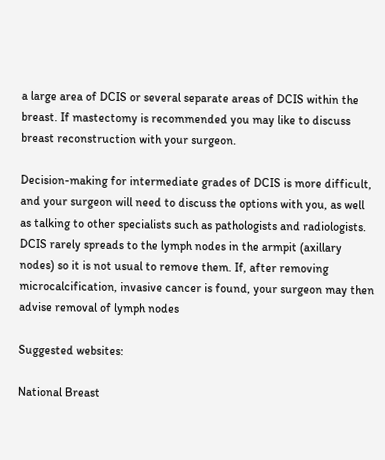a large area of DCIS or several separate areas of DCIS within the breast. If mastectomy is recommended you may like to discuss breast reconstruction with your surgeon.

Decision-making for intermediate grades of DCIS is more difficult, and your surgeon will need to discuss the options with you, as well as talking to other specialists such as pathologists and radiologists. DCIS rarely spreads to the lymph nodes in the armpit (axillary nodes) so it is not usual to remove them. If, after removing microcalcification, invasive cancer is found, your surgeon may then advise removal of lymph nodes

Suggested websites:

National Breast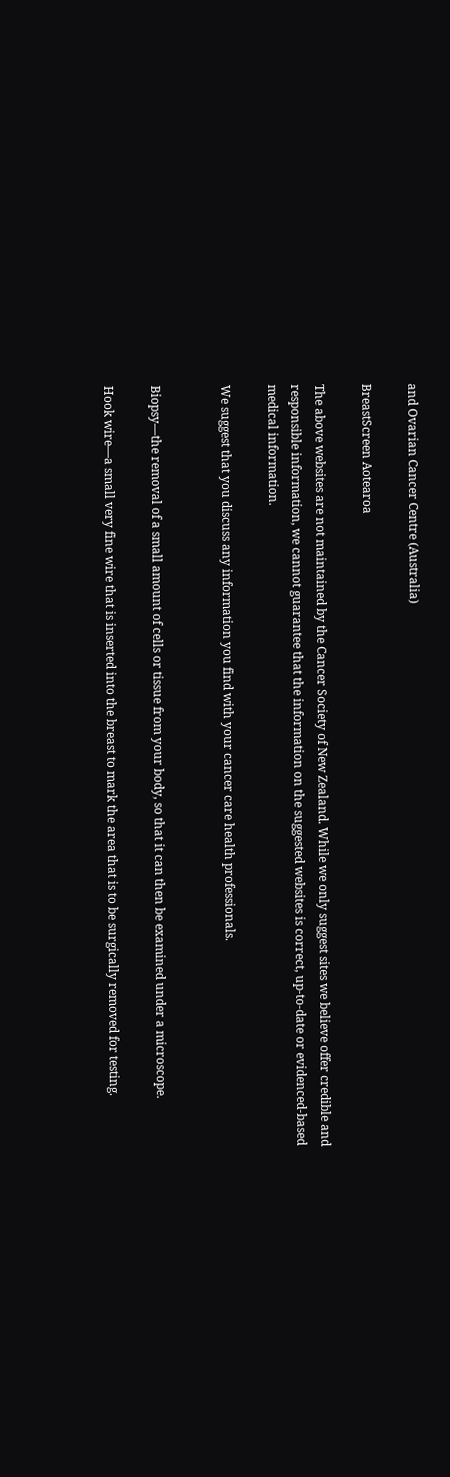and Ovarian Cancer Centre (Australia)

BreastScreen Aotearoa

The above websites are not maintained by the Cancer Society of New Zealand. While we only suggest sites we believe offer credible and responsible information, we cannot guarantee that the information on the suggested websites is correct, up-to-date or evidenced-based medical information.

We suggest that you discuss any information you find with your cancer care health professionals.


Biopsy—the removal of a small amount of cells or tissue from your body, so that it can then be examined under a microscope.

Hook wire—a small very fine wire that is inserted into the breast to mark the area that is to be surgically removed for testing.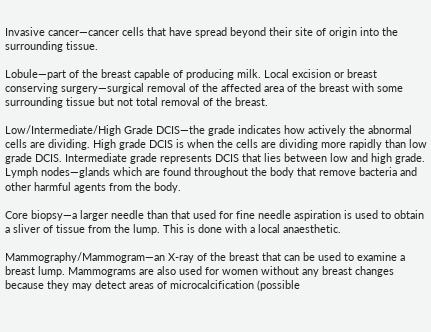Invasive cancer—cancer cells that have spread beyond their site of origin into the surrounding tissue.

Lobule—part of the breast capable of producing milk. Local excision or breast conserving surgery—surgical removal of the affected area of the breast with some surrounding tissue but not total removal of the breast.

Low/Intermediate/High Grade DCIS—the grade indicates how actively the abnormal cells are dividing. High grade DCIS is when the cells are dividing more rapidly than low grade DCIS. Intermediate grade represents DCIS that lies between low and high grade. Lymph nodes—glands which are found throughout the body that remove bacteria and other harmful agents from the body.

Core biopsy—a larger needle than that used for fine needle aspiration is used to obtain a sliver of tissue from the lump. This is done with a local anaesthetic.

Mammography/Mammogram—an X-ray of the breast that can be used to examine a breast lump. Mammograms are also used for women without any breast changes because they may detect areas of microcalcification (possible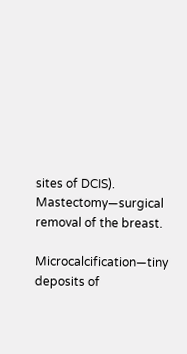sites of DCIS). Mastectomy—surgical removal of the breast.

Microcalcification—tiny deposits of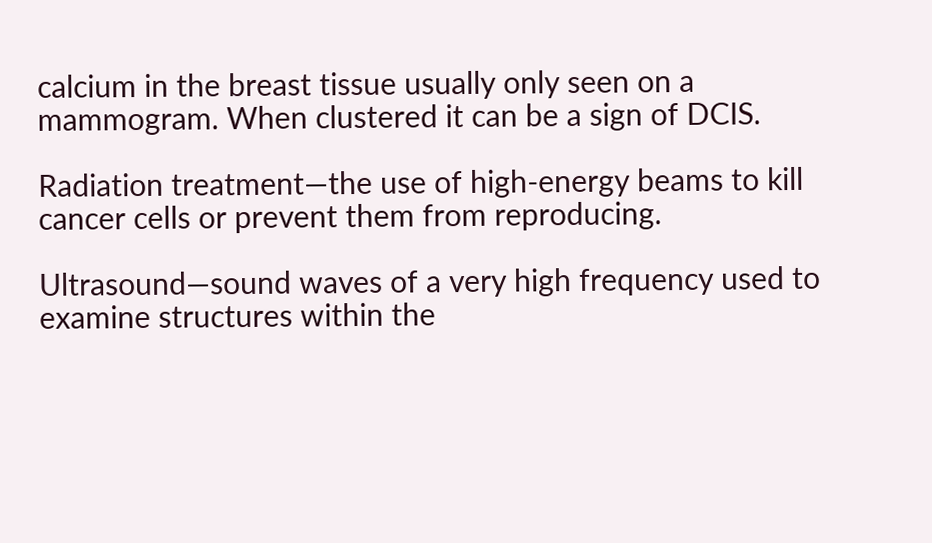calcium in the breast tissue usually only seen on a mammogram. When clustered it can be a sign of DCIS.

Radiation treatment—the use of high-energy beams to kill cancer cells or prevent them from reproducing.

Ultrasound—sound waves of a very high frequency used to examine structures within the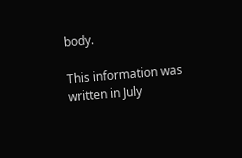body.

This information was written in July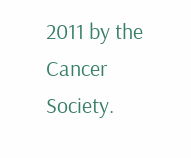2011 by the Cancer Society.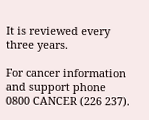It is reviewed every three years.

For cancer information and support phone 0800 CANCER (226 237).